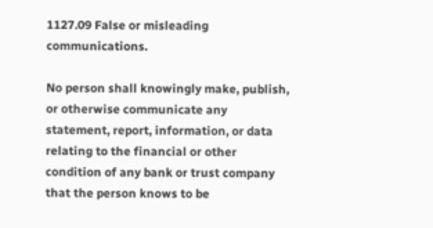1127.09 False or misleading communications.

No person shall knowingly make, publish, or otherwise communicate any statement, report, information, or data relating to the financial or other condition of any bank or trust company that the person knows to be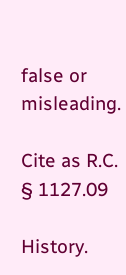false or misleading.

Cite as R.C. § 1127.09

History.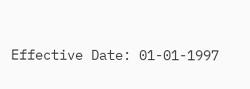Effective Date: 01-01-1997